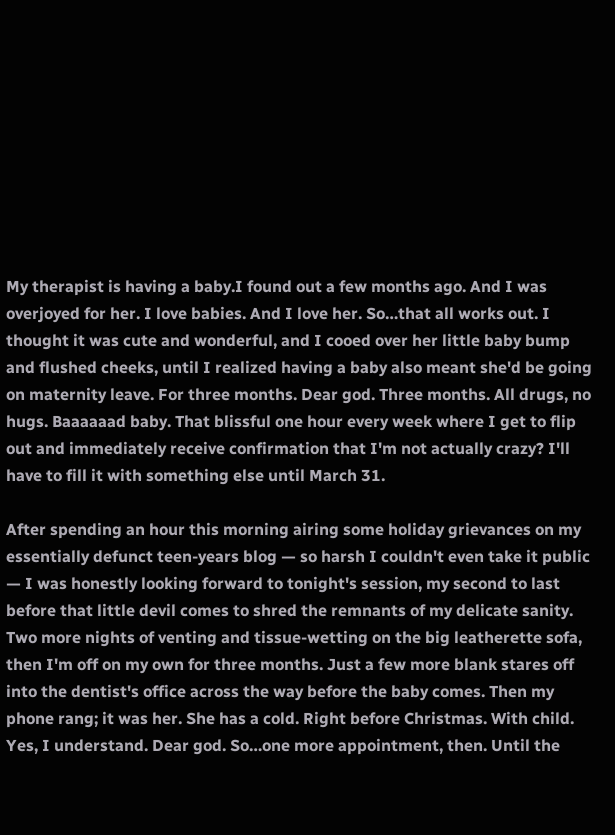My therapist is having a baby.I found out a few months ago. And I was overjoyed for her. I love babies. And I love her. So…that all works out. I thought it was cute and wonderful, and I cooed over her little baby bump and flushed cheeks, until I realized having a baby also meant she'd be going on maternity leave. For three months. Dear god. Three months. All drugs, no hugs. Baaaaaad baby. That blissful one hour every week where I get to flip out and immediately receive confirmation that I'm not actually crazy? I'll have to fill it with something else until March 31.

After spending an hour this morning airing some holiday grievances on my essentially defunct teen-years blog — so harsh I couldn't even take it public — I was honestly looking forward to tonight's session, my second to last before that little devil comes to shred the remnants of my delicate sanity. Two more nights of venting and tissue-wetting on the big leatherette sofa, then I'm off on my own for three months. Just a few more blank stares off into the dentist's office across the way before the baby comes. Then my phone rang; it was her. She has a cold. Right before Christmas. With child. Yes, I understand. Dear god. So…one more appointment, then. Until the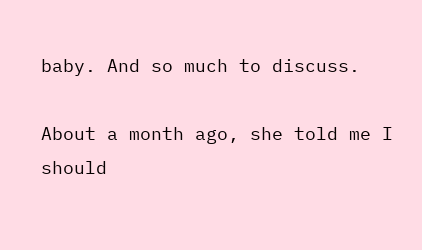baby. And so much to discuss.

About a month ago, she told me I should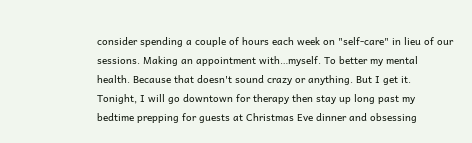consider spending a couple of hours each week on "self-care" in lieu of our sessions. Making an appointment with…myself. To better my mental health. Because that doesn't sound crazy or anything. But I get it. Tonight, I will go downtown for therapy then stay up long past my bedtime prepping for guests at Christmas Eve dinner and obsessing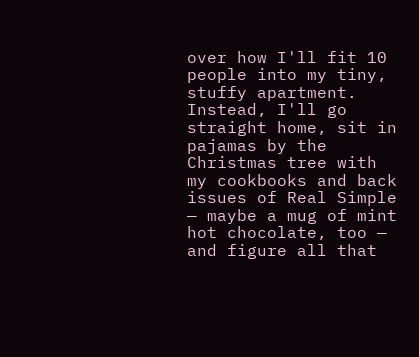over how I'll fit 10 people into my tiny, stuffy apartment. Instead, I'll go straight home, sit in pajamas by the Christmas tree with my cookbooks and back issues of Real Simple — maybe a mug of mint hot chocolate, too — and figure all that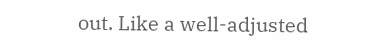out. Like a well-adjusted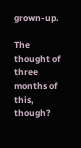grown-up.

The thought of three months of this, though?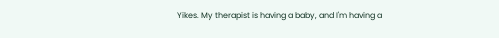Yikes. My therapist is having a baby, and I'm having a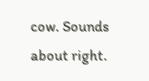cow. Sounds about right.